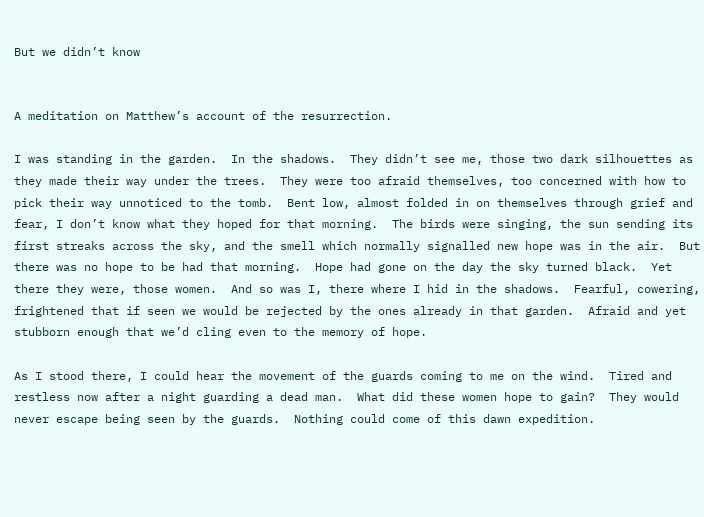But we didn’t know


A meditation on Matthew’s account of the resurrection.

I was standing in the garden.  In the shadows.  They didn’t see me, those two dark silhouettes as they made their way under the trees.  They were too afraid themselves, too concerned with how to pick their way unnoticed to the tomb.  Bent low, almost folded in on themselves through grief and fear, I don’t know what they hoped for that morning.  The birds were singing, the sun sending its first streaks across the sky, and the smell which normally signalled new hope was in the air.  But there was no hope to be had that morning.  Hope had gone on the day the sky turned black.  Yet there they were, those women.  And so was I, there where I hid in the shadows.  Fearful, cowering, frightened that if seen we would be rejected by the ones already in that garden.  Afraid and yet stubborn enough that we’d cling even to the memory of hope.

As I stood there, I could hear the movement of the guards coming to me on the wind.  Tired and restless now after a night guarding a dead man.  What did these women hope to gain?  They would never escape being seen by the guards.  Nothing could come of this dawn expedition.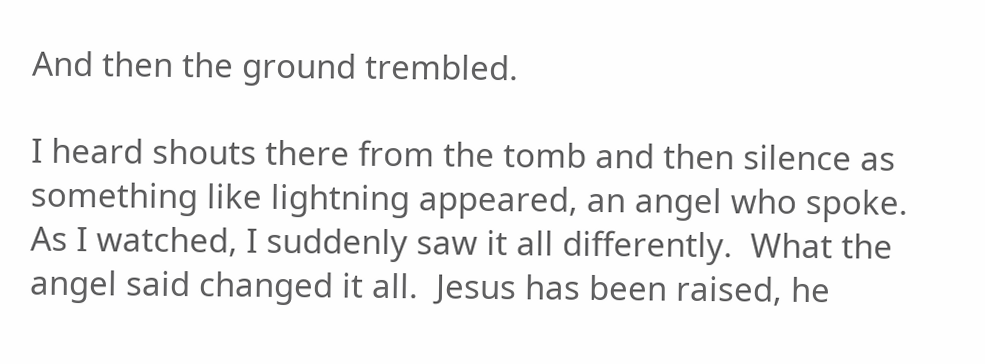And then the ground trembled.

I heard shouts there from the tomb and then silence as something like lightning appeared, an angel who spoke.  As I watched, I suddenly saw it all differently.  What the angel said changed it all.  Jesus has been raised, he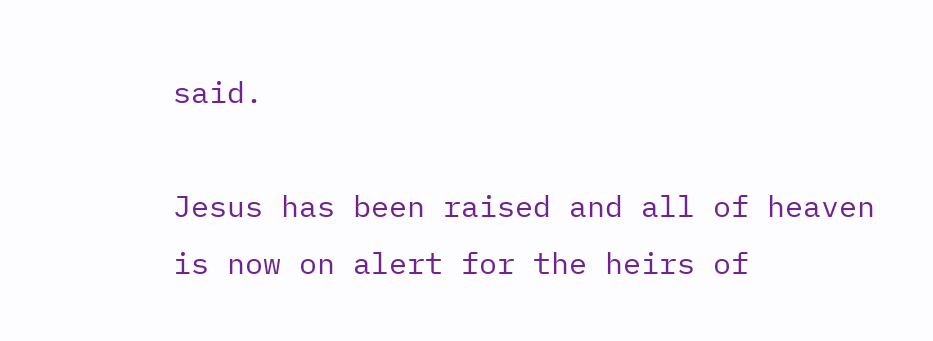said.

Jesus has been raised and all of heaven is now on alert for the heirs of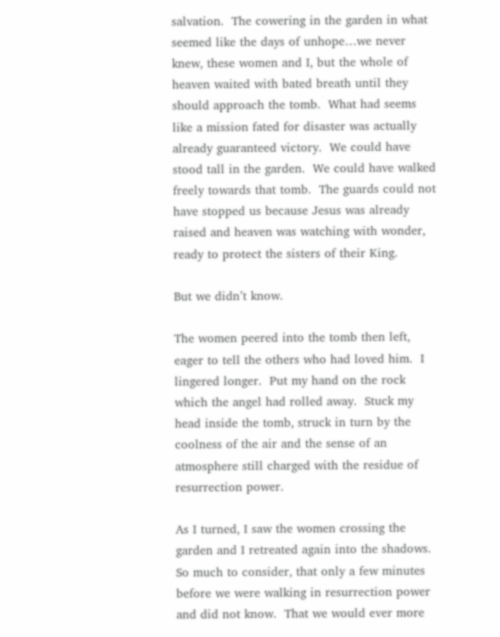salvation.  The cowering in the garden in what seemed like the days of unhope…we never knew, these women and I, but the whole of heaven waited with bated breath until they should approach the tomb.  What had seems like a mission fated for disaster was actually already guaranteed victory.  We could have stood tall in the garden.  We could have walked freely towards that tomb.  The guards could not have stopped us because Jesus was already raised and heaven was watching with wonder, ready to protect the sisters of their King.

But we didn’t know.

The women peered into the tomb then left, eager to tell the others who had loved him.  I lingered longer.  Put my hand on the rock which the angel had rolled away.  Stuck my head inside the tomb, struck in turn by the coolness of the air and the sense of an atmosphere still charged with the residue of resurrection power.

As I turned, I saw the women crossing the garden and I retreated again into the shadows.  So much to consider, that only a few minutes before we were walking in resurrection power and did not know.  That we would ever more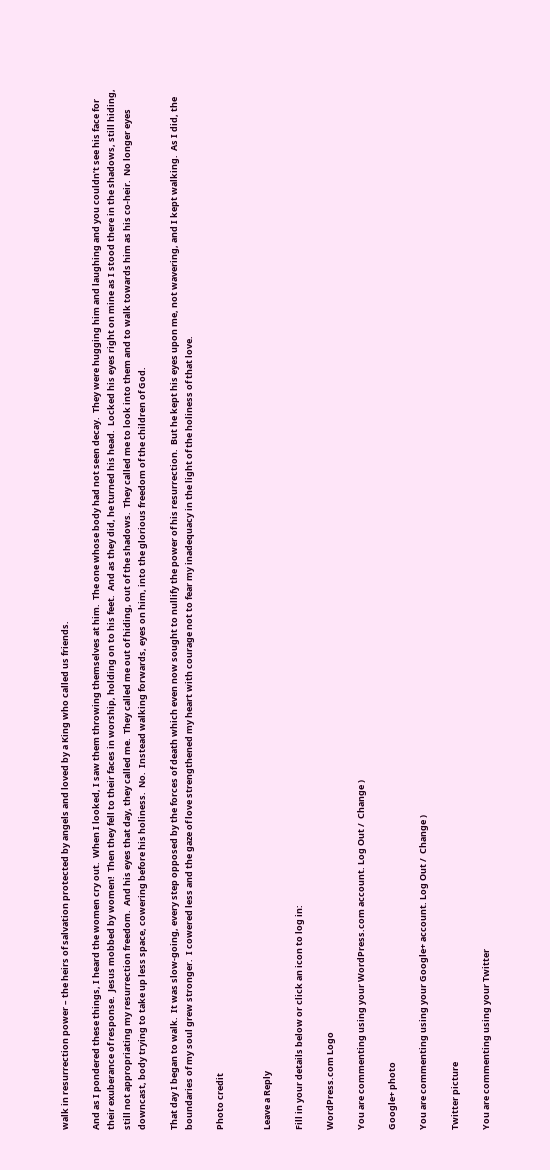walk in resurrection power – the heirs of salvation protected by angels and loved by a King who called us friends.

And as I pondered these things, I heard the women cry out.  When I looked, I saw them throwing themselves at him.  The one whose body had not seen decay.  They were hugging him and laughing and you couldn’t see his face for their exuberance of response.  Jesus mobbed by women!  Then they fell to their faces in worship, holding on to his feet.  And as they did, he turned his head.  Locked his eyes right on mine as I stood there in the shadows, still hiding, still not appropriating my resurrection freedom.  And his eyes that day, they called me.  They called me out of hiding, out of the shadows.  They called me to look into them and to walk towards him as his co-heir.  No longer eyes downcast, body trying to take up less space, cowering before his holiness.  No.  Instead walking forwards, eyes on him, into the glorious freedom of the children of God.

That day I began to walk.  It was slow-going, every step opposed by the forces of death which even now sought to nullify the power of his resurrection.  But he kept his eyes upon me, not wavering, and I kept walking.  As I did, the boundaries of my soul grew stronger.  I cowered less and the gaze of love strengthened my heart with courage not to fear my inadequacy in the light of the holiness of that love.

Photo credit


Leave a Reply

Fill in your details below or click an icon to log in:

WordPress.com Logo

You are commenting using your WordPress.com account. Log Out /  Change )

Google+ photo

You are commenting using your Google+ account. Log Out /  Change )

Twitter picture

You are commenting using your Twitter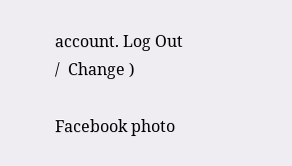account. Log Out /  Change )

Facebook photo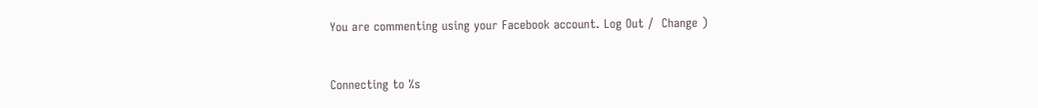You are commenting using your Facebook account. Log Out /  Change )


Connecting to %s